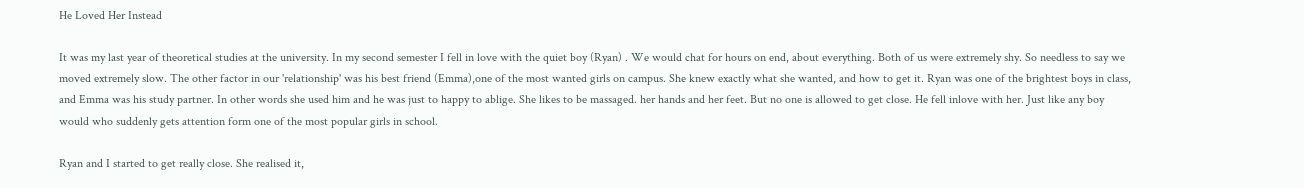He Loved Her Instead

It was my last year of theoretical studies at the university. In my second semester I fell in love with the quiet boy (Ryan) . We would chat for hours on end, about everything. Both of us were extremely shy. So needless to say we moved extremely slow. The other factor in our 'relationship' was his best friend (Emma),one of the most wanted girls on campus. She knew exactly what she wanted, and how to get it. Ryan was one of the brightest boys in class, and Emma was his study partner. In other words she used him and he was just to happy to ablige. She likes to be massaged. her hands and her feet. But no one is allowed to get close. He fell inlove with her. Just like any boy would who suddenly gets attention form one of the most popular girls in school.

Ryan and I started to get really close. She realised it,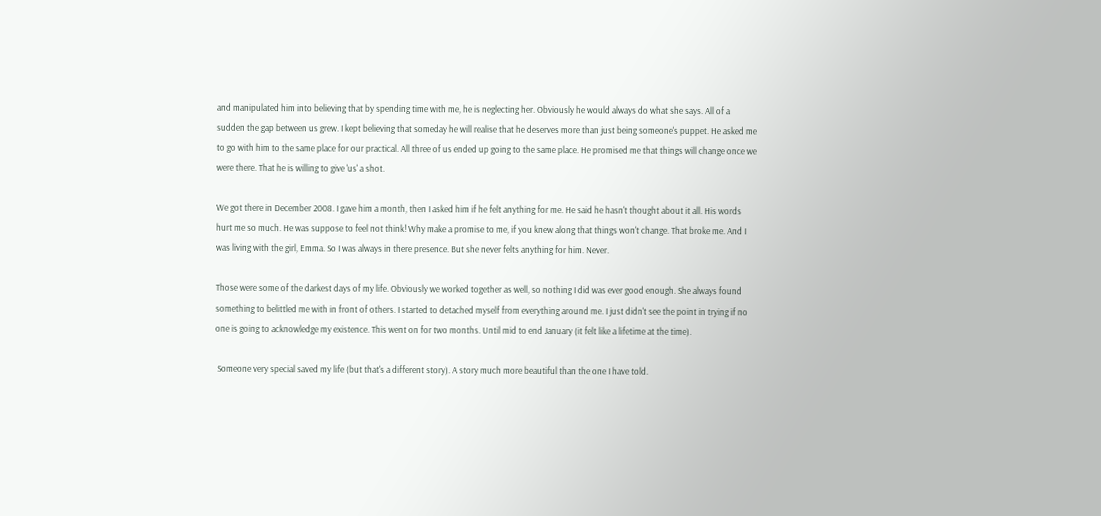and manipulated him into believing that by spending time with me, he is neglecting her. Obviously he would always do what she says. All of a sudden the gap between us grew. I kept believing that someday he will realise that he deserves more than just being someone's puppet. He asked me to go with him to the same place for our practical. All three of us ended up going to the same place. He promised me that things will change once we were there. That he is willing to give 'us' a shot.

We got there in December 2008. I gave him a month, then I asked him if he felt anything for me. He said he hasn't thought about it all. His words hurt me so much. He was suppose to feel not think! Why make a promise to me, if you knew along that things won't change. That broke me. And I was living with the girl, Emma. So I was always in there presence. But she never felts anything for him. Never.

Those were some of the darkest days of my life. Obviously we worked together as well, so nothing I did was ever good enough. She always found something to belittled me with in front of others. I started to detached myself from everything around me. I just didn't see the point in trying if no one is going to acknowledge my existence. This went on for two months. Until mid to end January (it felt like a lifetime at the time).

 Someone very special saved my life (but that's a different story). A story much more beautiful than the one I have told.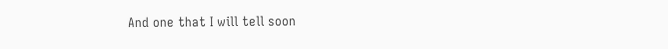And one that I will tell soon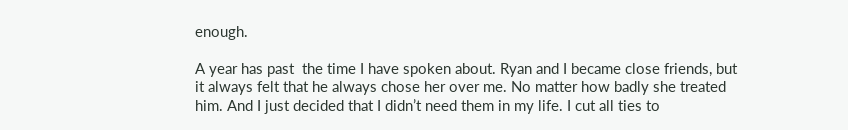enough.

A year has past  the time I have spoken about. Ryan and I became close friends, but it always felt that he always chose her over me. No matter how badly she treated him. And I just decided that I didn’t need them in my life. I cut all ties to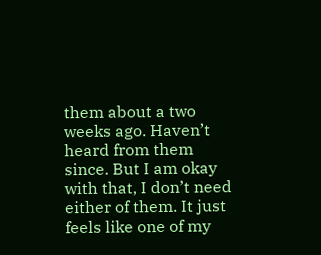them about a two weeks ago. Haven’t heard from them since. But I am okay with that, I don’t need either of them. It just feels like one of my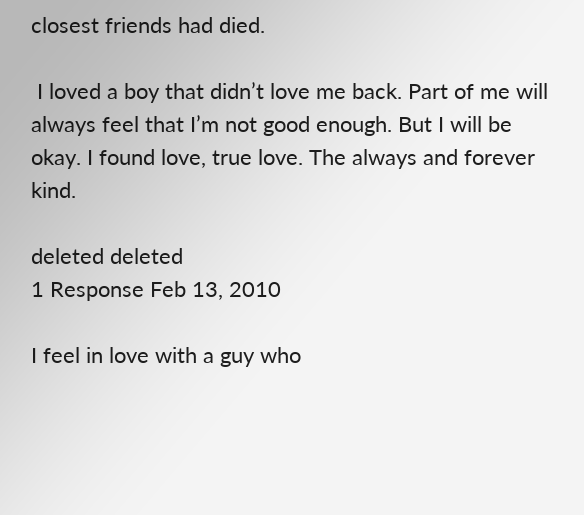closest friends had died.

 I loved a boy that didn’t love me back. Part of me will always feel that I’m not good enough. But I will be okay. I found love, true love. The always and forever kind.

deleted deleted
1 Response Feb 13, 2010

I feel in love with a guy who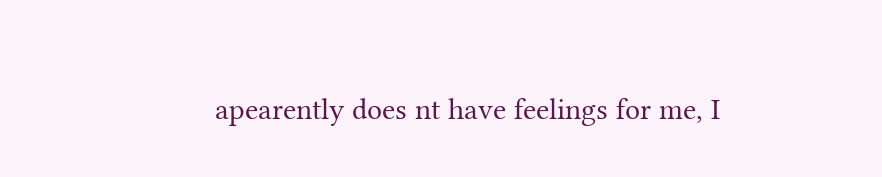apearently does nt have feelings for me, I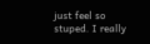just feel so stuped. I really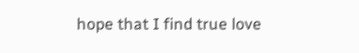hope that I find true love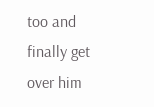too and finally get over him